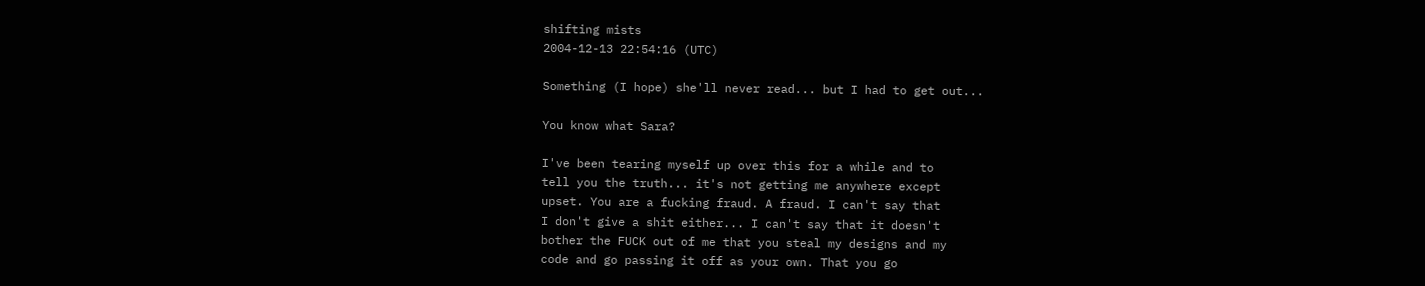shifting mists
2004-12-13 22:54:16 (UTC)

Something (I hope) she'll never read... but I had to get out...

You know what Sara?

I've been tearing myself up over this for a while and to
tell you the truth... it's not getting me anywhere except
upset. You are a fucking fraud. A fraud. I can't say that
I don't give a shit either... I can't say that it doesn't
bother the FUCK out of me that you steal my designs and my
code and go passing it off as your own. That you go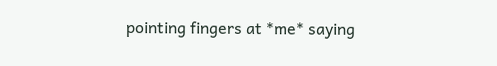pointing fingers at *me* saying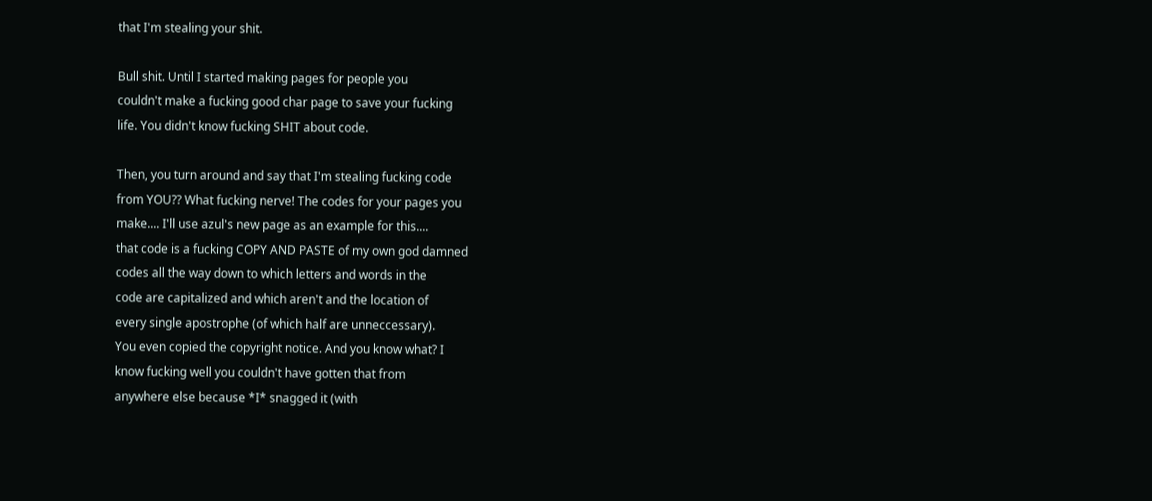that I'm stealing your shit.

Bull shit. Until I started making pages for people you
couldn't make a fucking good char page to save your fucking
life. You didn't know fucking SHIT about code.

Then, you turn around and say that I'm stealing fucking code
from YOU?? What fucking nerve! The codes for your pages you
make.... I'll use azul's new page as an example for this....
that code is a fucking COPY AND PASTE of my own god damned
codes all the way down to which letters and words in the
code are capitalized and which aren't and the location of
every single apostrophe (of which half are unneccessary).
You even copied the copyright notice. And you know what? I
know fucking well you couldn't have gotten that from
anywhere else because *I* snagged it (with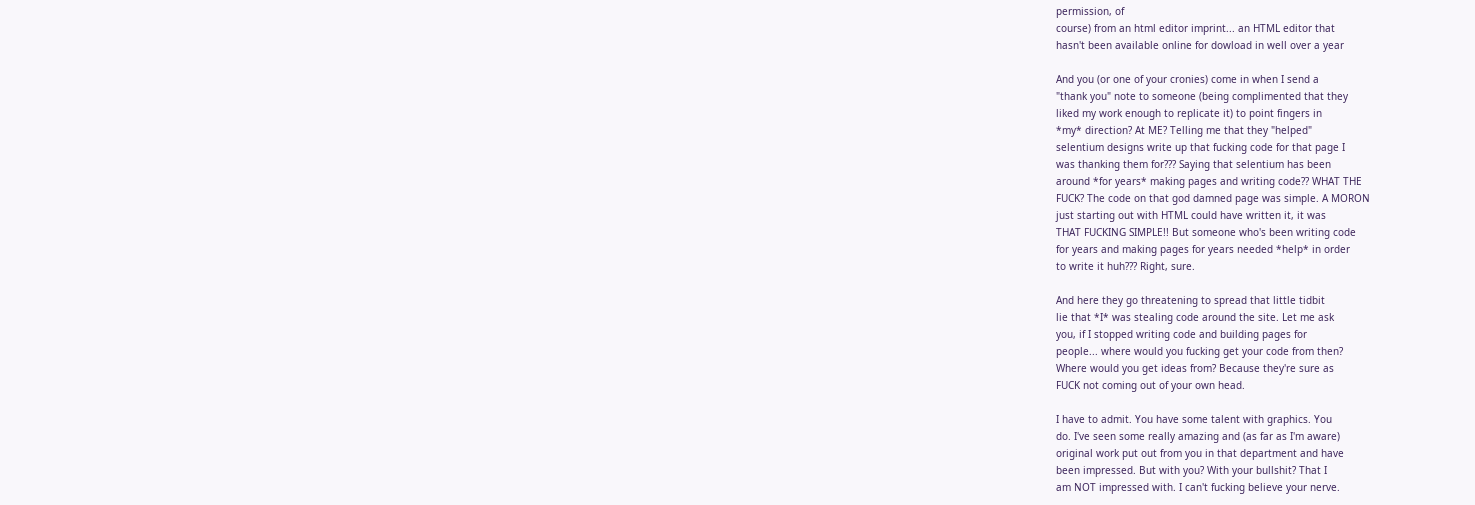permission, of
course) from an html editor imprint... an HTML editor that
hasn't been available online for dowload in well over a year

And you (or one of your cronies) come in when I send a
"thank you" note to someone (being complimented that they
liked my work enough to replicate it) to point fingers in
*my* direction? At ME? Telling me that they "helped"
selentium designs write up that fucking code for that page I
was thanking them for??? Saying that selentium has been
around *for years* making pages and writing code?? WHAT THE
FUCK? The code on that god damned page was simple. A MORON
just starting out with HTML could have written it, it was
THAT FUCKING SIMPLE!! But someone who's been writing code
for years and making pages for years needed *help* in order
to write it huh??? Right, sure.

And here they go threatening to spread that little tidbit
lie that *I* was stealing code around the site. Let me ask
you, if I stopped writing code and building pages for
people... where would you fucking get your code from then?
Where would you get ideas from? Because they're sure as
FUCK not coming out of your own head.

I have to admit. You have some talent with graphics. You
do. I've seen some really amazing and (as far as I'm aware)
original work put out from you in that department and have
been impressed. But with you? With your bullshit? That I
am NOT impressed with. I can't fucking believe your nerve.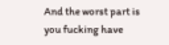And the worst part is you fucking have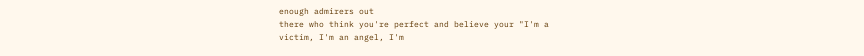enough admirers out
there who think you're perfect and believe your "I'm a
victim, I'm an angel, I'm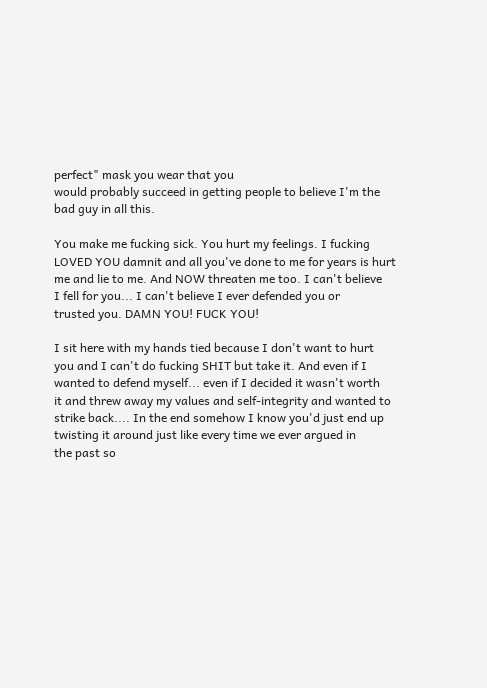perfect" mask you wear that you
would probably succeed in getting people to believe I'm the
bad guy in all this.

You make me fucking sick. You hurt my feelings. I fucking
LOVED YOU damnit and all you've done to me for years is hurt
me and lie to me. And NOW threaten me too. I can't believe
I fell for you... I can't believe I ever defended you or
trusted you. DAMN YOU! FUCK YOU!

I sit here with my hands tied because I don't want to hurt
you and I can't do fucking SHIT but take it. And even if I
wanted to defend myself... even if I decided it wasn't worth
it and threw away my values and self-integrity and wanted to
strike back.... In the end somehow I know you'd just end up
twisting it around just like every time we ever argued in
the past so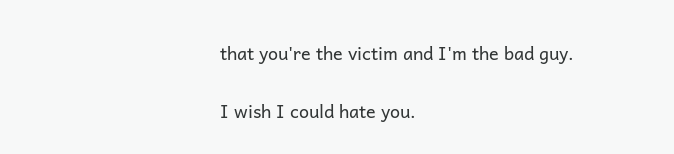that you're the victim and I'm the bad guy.

I wish I could hate you.